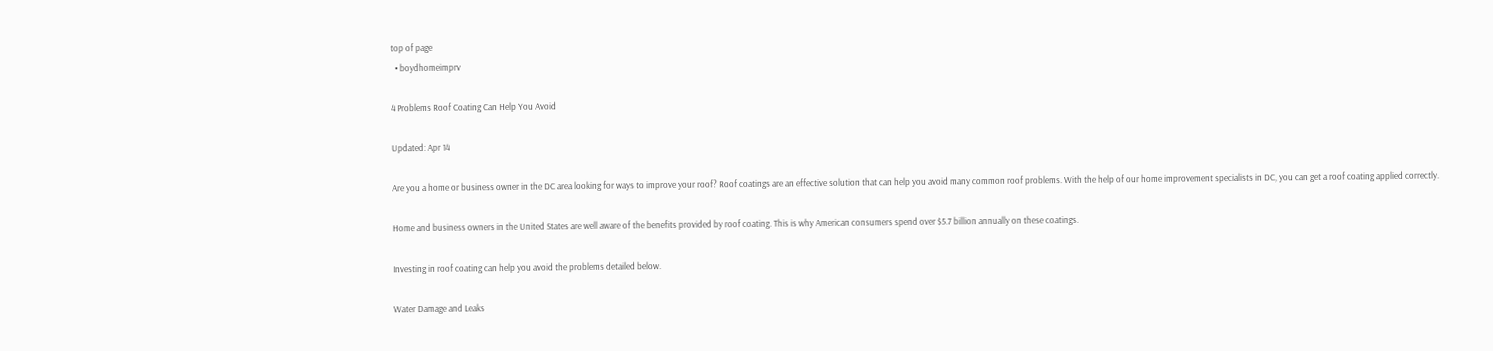top of page
  • boydhomeimprv

4 Problems Roof Coating Can Help You Avoid

Updated: Apr 14

Are you a home or business owner in the DC area looking for ways to improve your roof? Roof coatings are an effective solution that can help you avoid many common roof problems. With the help of our home improvement specialists in DC, you can get a roof coating applied correctly.

Home and business owners in the United States are well aware of the benefits provided by roof coating. This is why American consumers spend over $5.7 billion annually on these coatings.

Investing in roof coating can help you avoid the problems detailed below.

Water Damage and Leaks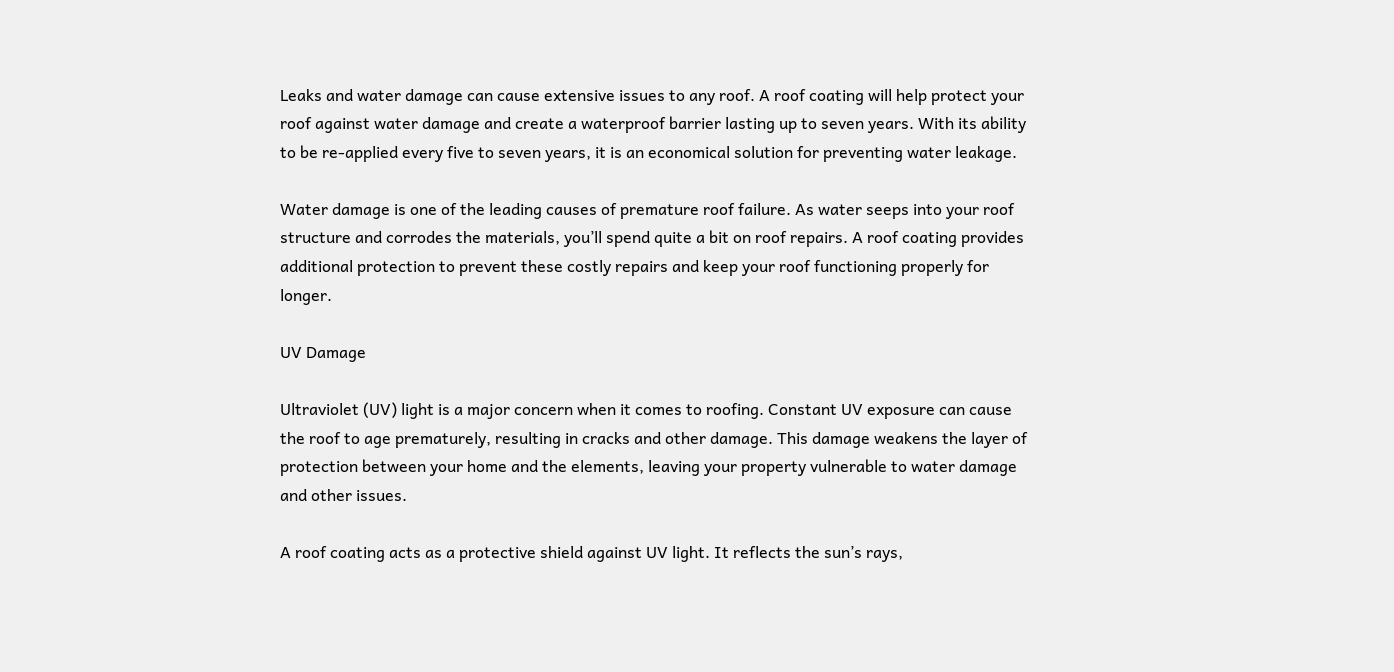Leaks and water damage can cause extensive issues to any roof. A roof coating will help protect your roof against water damage and create a waterproof barrier lasting up to seven years. With its ability to be re-applied every five to seven years, it is an economical solution for preventing water leakage.

Water damage is one of the leading causes of premature roof failure. As water seeps into your roof structure and corrodes the materials, you’ll spend quite a bit on roof repairs. A roof coating provides additional protection to prevent these costly repairs and keep your roof functioning properly for longer.

UV Damage

Ultraviolet (UV) light is a major concern when it comes to roofing. Constant UV exposure can cause the roof to age prematurely, resulting in cracks and other damage. This damage weakens the layer of protection between your home and the elements, leaving your property vulnerable to water damage and other issues.

A roof coating acts as a protective shield against UV light. It reflects the sun’s rays,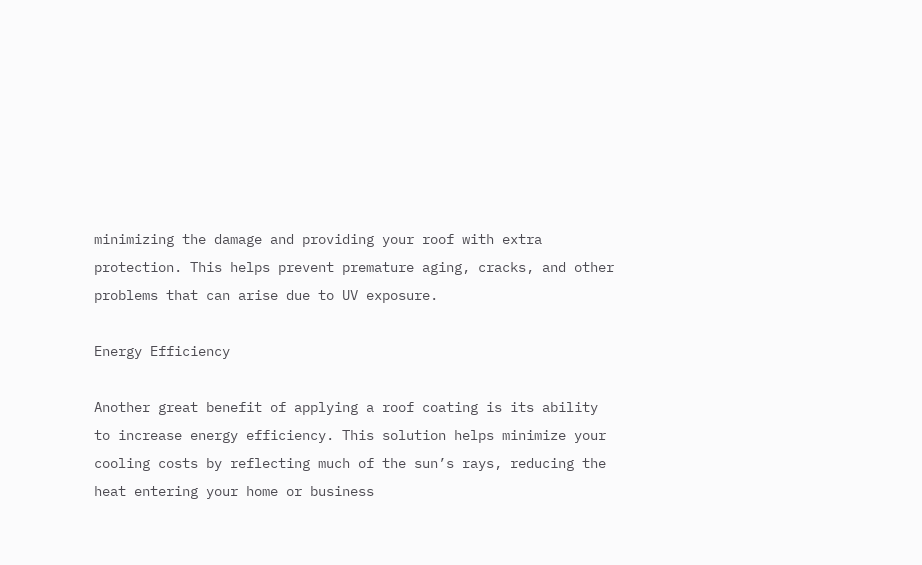minimizing the damage and providing your roof with extra protection. This helps prevent premature aging, cracks, and other problems that can arise due to UV exposure.

Energy Efficiency

Another great benefit of applying a roof coating is its ability to increase energy efficiency. This solution helps minimize your cooling costs by reflecting much of the sun’s rays, reducing the heat entering your home or business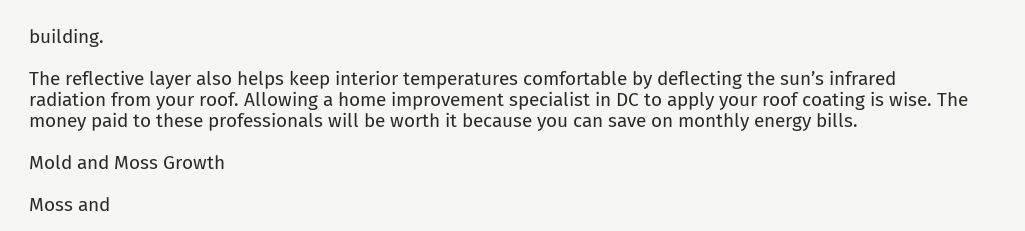building.

The reflective layer also helps keep interior temperatures comfortable by deflecting the sun’s infrared radiation from your roof. Allowing a home improvement specialist in DC to apply your roof coating is wise. The money paid to these professionals will be worth it because you can save on monthly energy bills.

Mold and Moss Growth

Moss and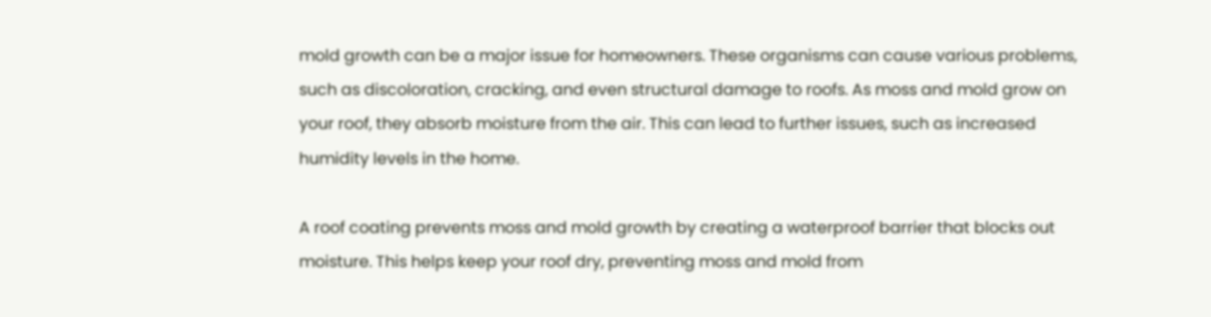mold growth can be a major issue for homeowners. These organisms can cause various problems, such as discoloration, cracking, and even structural damage to roofs. As moss and mold grow on your roof, they absorb moisture from the air. This can lead to further issues, such as increased humidity levels in the home.

A roof coating prevents moss and mold growth by creating a waterproof barrier that blocks out moisture. This helps keep your roof dry, preventing moss and mold from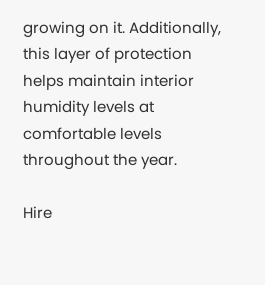growing on it. Additionally, this layer of protection helps maintain interior humidity levels at comfortable levels throughout the year.

Hire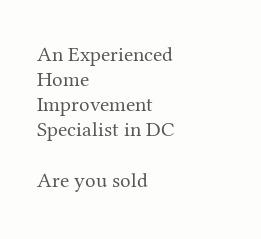An Experienced Home Improvement Specialist in DC

Are you sold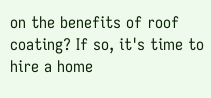on the benefits of roof coating? If so, it's time to hire a home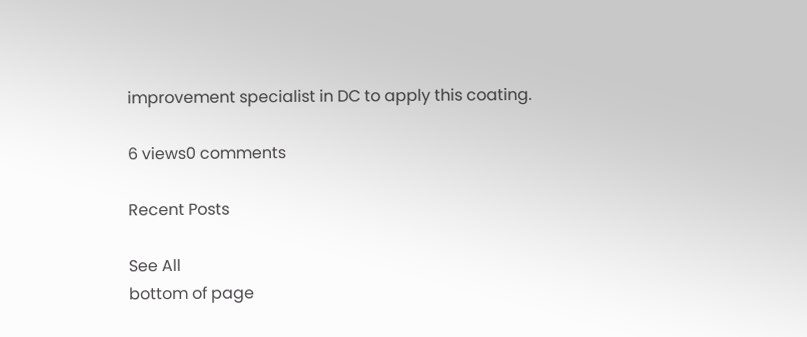improvement specialist in DC to apply this coating.

6 views0 comments

Recent Posts

See All
bottom of page